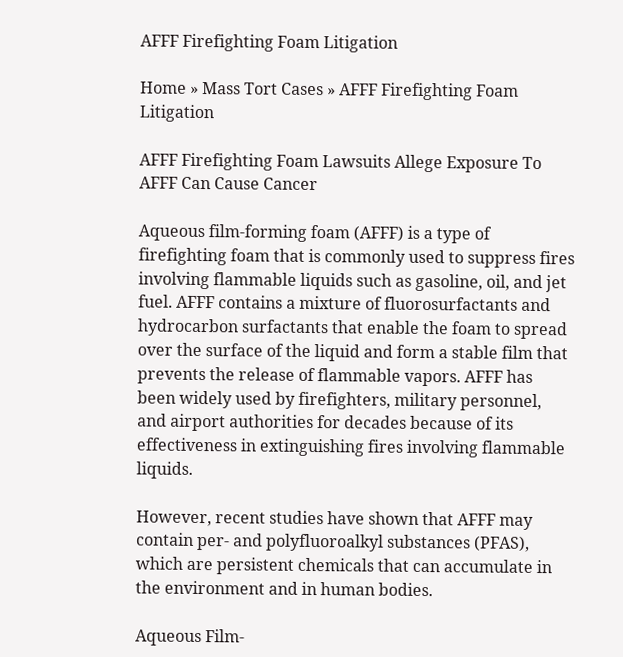AFFF Firefighting Foam Litigation

Home » Mass Tort Cases » AFFF Firefighting Foam Litigation

AFFF Firefighting Foam Lawsuits Allege Exposure To AFFF Can Cause Cancer

Aqueous film-forming foam (AFFF) is a type of firefighting foam that is commonly used to suppress fires involving flammable liquids such as gasoline, oil, and jet fuel. AFFF contains a mixture of fluorosurfactants and hydrocarbon surfactants that enable the foam to spread over the surface of the liquid and form a stable film that prevents the release of flammable vapors. AFFF has been widely used by firefighters, military personnel, and airport authorities for decades because of its effectiveness in extinguishing fires involving flammable liquids.

However, recent studies have shown that AFFF may contain per- and polyfluoroalkyl substances (PFAS), which are persistent chemicals that can accumulate in the environment and in human bodies.

Aqueous Film-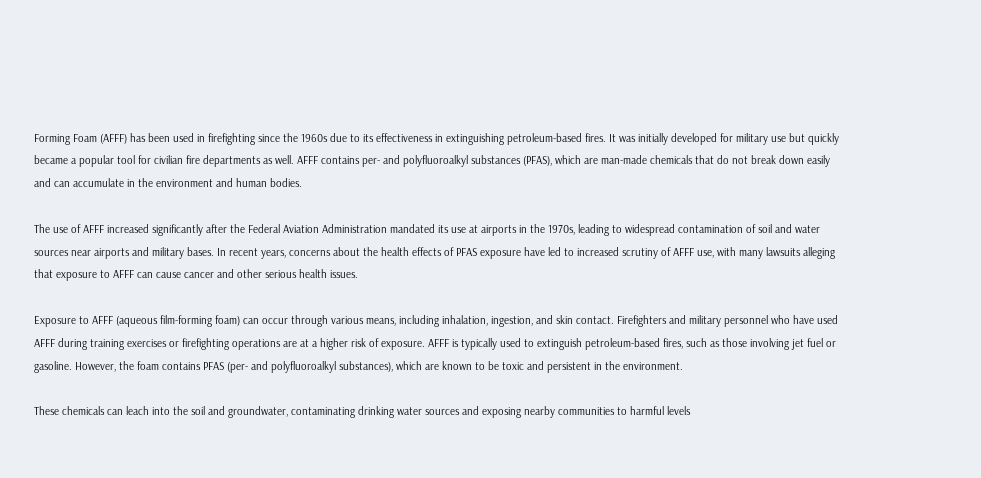Forming Foam (AFFF) has been used in firefighting since the 1960s due to its effectiveness in extinguishing petroleum-based fires. It was initially developed for military use but quickly became a popular tool for civilian fire departments as well. AFFF contains per- and polyfluoroalkyl substances (PFAS), which are man-made chemicals that do not break down easily and can accumulate in the environment and human bodies.

The use of AFFF increased significantly after the Federal Aviation Administration mandated its use at airports in the 1970s, leading to widespread contamination of soil and water sources near airports and military bases. In recent years, concerns about the health effects of PFAS exposure have led to increased scrutiny of AFFF use, with many lawsuits alleging that exposure to AFFF can cause cancer and other serious health issues.

Exposure to AFFF (aqueous film-forming foam) can occur through various means, including inhalation, ingestion, and skin contact. Firefighters and military personnel who have used AFFF during training exercises or firefighting operations are at a higher risk of exposure. AFFF is typically used to extinguish petroleum-based fires, such as those involving jet fuel or gasoline. However, the foam contains PFAS (per- and polyfluoroalkyl substances), which are known to be toxic and persistent in the environment.

These chemicals can leach into the soil and groundwater, contaminating drinking water sources and exposing nearby communities to harmful levels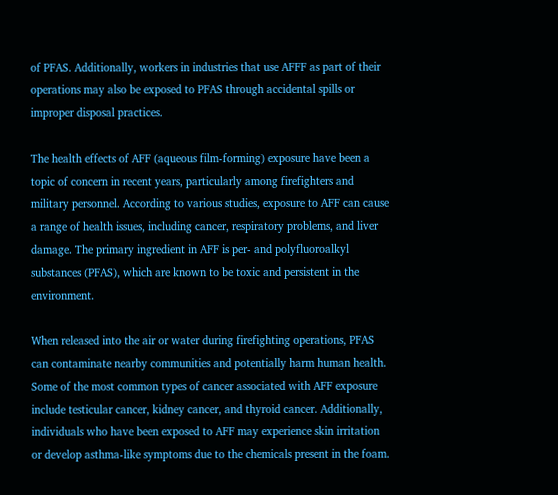of PFAS. Additionally, workers in industries that use AFFF as part of their operations may also be exposed to PFAS through accidental spills or improper disposal practices.

The health effects of AFF (aqueous film-forming) exposure have been a topic of concern in recent years, particularly among firefighters and military personnel. According to various studies, exposure to AFF can cause a range of health issues, including cancer, respiratory problems, and liver damage. The primary ingredient in AFF is per- and polyfluoroalkyl substances (PFAS), which are known to be toxic and persistent in the environment.

When released into the air or water during firefighting operations, PFAS can contaminate nearby communities and potentially harm human health. Some of the most common types of cancer associated with AFF exposure include testicular cancer, kidney cancer, and thyroid cancer. Additionally, individuals who have been exposed to AFF may experience skin irritation or develop asthma-like symptoms due to the chemicals present in the foam.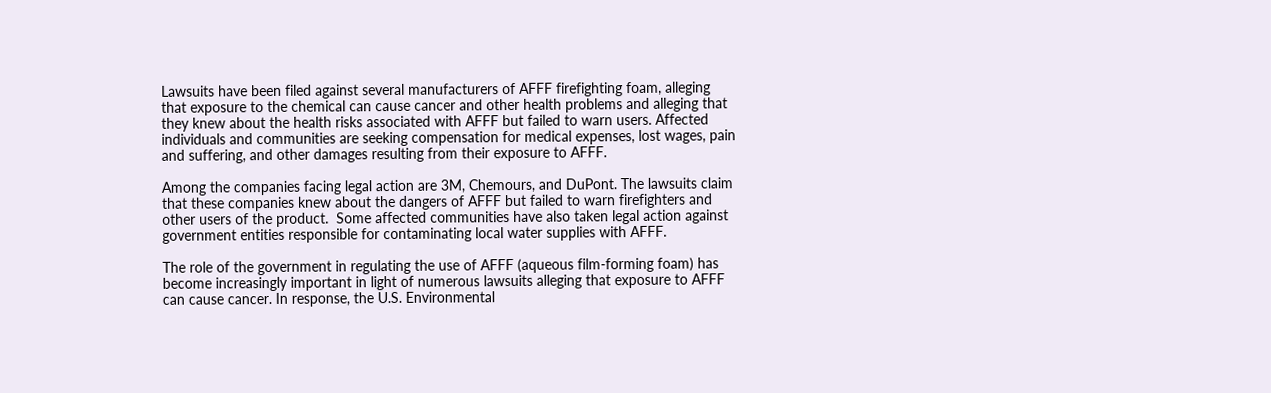Lawsuits have been filed against several manufacturers of AFFF firefighting foam, alleging that exposure to the chemical can cause cancer and other health problems and alleging that they knew about the health risks associated with AFFF but failed to warn users. Affected individuals and communities are seeking compensation for medical expenses, lost wages, pain and suffering, and other damages resulting from their exposure to AFFF.

Among the companies facing legal action are 3M, Chemours, and DuPont. The lawsuits claim that these companies knew about the dangers of AFFF but failed to warn firefighters and other users of the product.  Some affected communities have also taken legal action against government entities responsible for contaminating local water supplies with AFFF.

The role of the government in regulating the use of AFFF (aqueous film-forming foam) has become increasingly important in light of numerous lawsuits alleging that exposure to AFFF can cause cancer. In response, the U.S. Environmental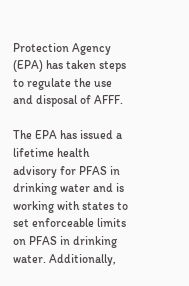Protection Agency (EPA) has taken steps to regulate the use and disposal of AFFF.

The EPA has issued a lifetime health advisory for PFAS in drinking water and is working with states to set enforceable limits on PFAS in drinking water. Additionally,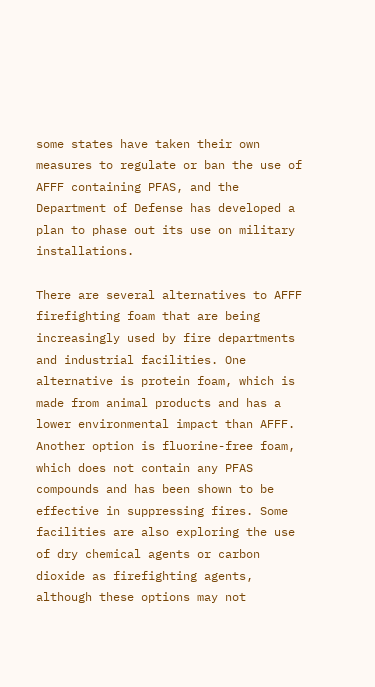some states have taken their own measures to regulate or ban the use of AFFF containing PFAS, and the Department of Defense has developed a plan to phase out its use on military installations.

There are several alternatives to AFFF firefighting foam that are being increasingly used by fire departments and industrial facilities. One alternative is protein foam, which is made from animal products and has a lower environmental impact than AFFF. Another option is fluorine-free foam, which does not contain any PFAS compounds and has been shown to be effective in suppressing fires. Some facilities are also exploring the use of dry chemical agents or carbon dioxide as firefighting agents, although these options may not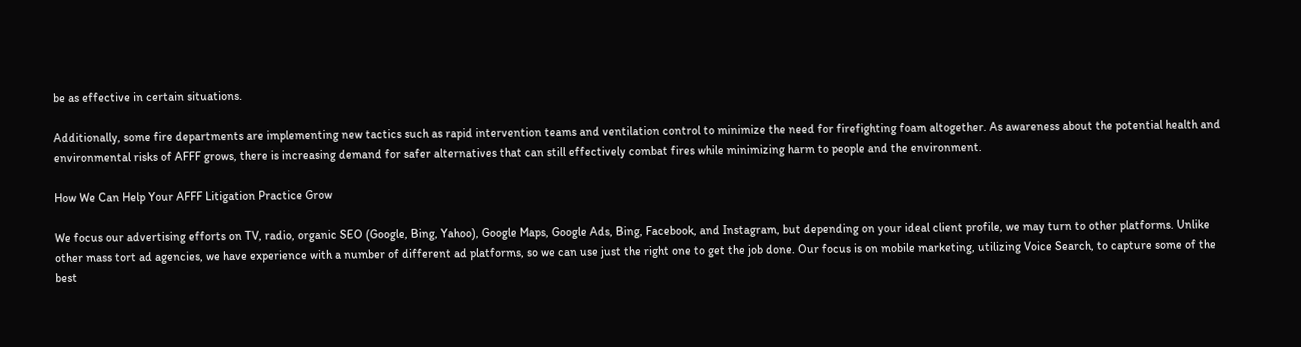be as effective in certain situations.

Additionally, some fire departments are implementing new tactics such as rapid intervention teams and ventilation control to minimize the need for firefighting foam altogether. As awareness about the potential health and environmental risks of AFFF grows, there is increasing demand for safer alternatives that can still effectively combat fires while minimizing harm to people and the environment.

How We Can Help Your AFFF Litigation Practice Grow

We focus our advertising efforts on TV, radio, organic SEO (Google, Bing, Yahoo), Google Maps, Google Ads, Bing, Facebook, and Instagram, but depending on your ideal client profile, we may turn to other platforms. Unlike other mass tort ad agencies, we have experience with a number of different ad platforms, so we can use just the right one to get the job done. Our focus is on mobile marketing, utilizing Voice Search, to capture some of the best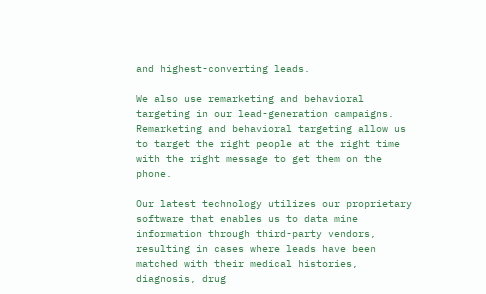and highest-converting leads.

We also use remarketing and behavioral targeting in our lead-generation campaigns. Remarketing and behavioral targeting allow us to target the right people at the right time with the right message to get them on the phone.

Our latest technology utilizes our proprietary software that enables us to data mine information through third-party vendors, resulting in cases where leads have been matched with their medical histories, diagnosis, drug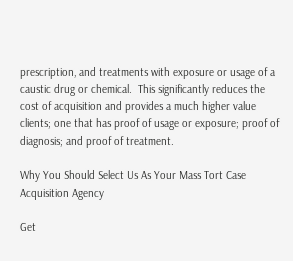prescription, and treatments with exposure or usage of a caustic drug or chemical.  This significantly reduces the cost of acquisition and provides a much higher value clients; one that has proof of usage or exposure; proof of diagnosis; and proof of treatment.

Why You Should Select Us As Your Mass Tort Case Acquisition Agency

Get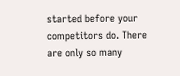started before your competitors do. There are only so many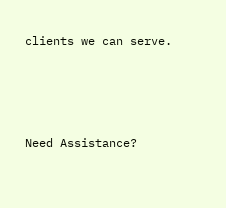clients we can serve.




Need Assistance?